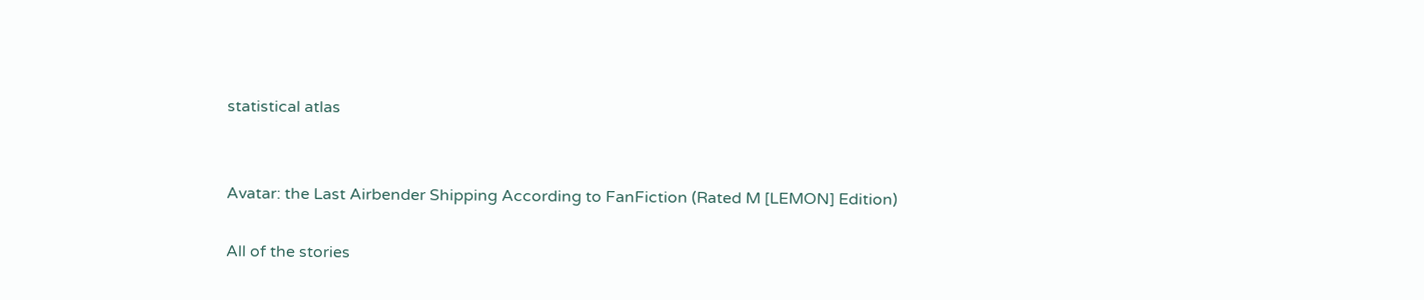statistical atlas


Avatar: the Last Airbender Shipping According to FanFiction (Rated M [LEMON] Edition)

All of the stories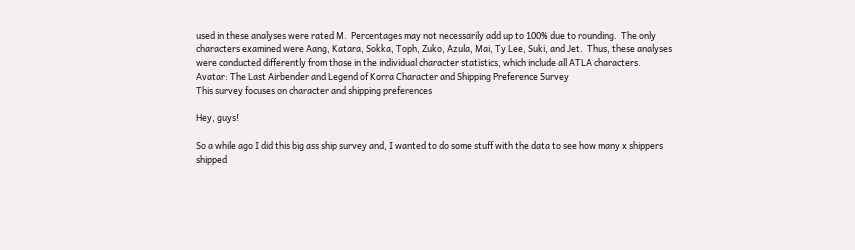used in these analyses were rated M.  Percentages may not necessarily add up to 100% due to rounding.  The only characters examined were Aang, Katara, Sokka, Toph, Zuko, Azula, Mai, Ty Lee, Suki, and Jet.  Thus, these analyses were conducted differently from those in the individual character statistics, which include all ATLA characters.
Avatar: The Last Airbender and Legend of Korra Character and Shipping Preference Survey
This survey focuses on character and shipping preferences

Hey, guys!

So a while ago I did this big ass ship survey and, I wanted to do some stuff with the data to see how many x shippers shipped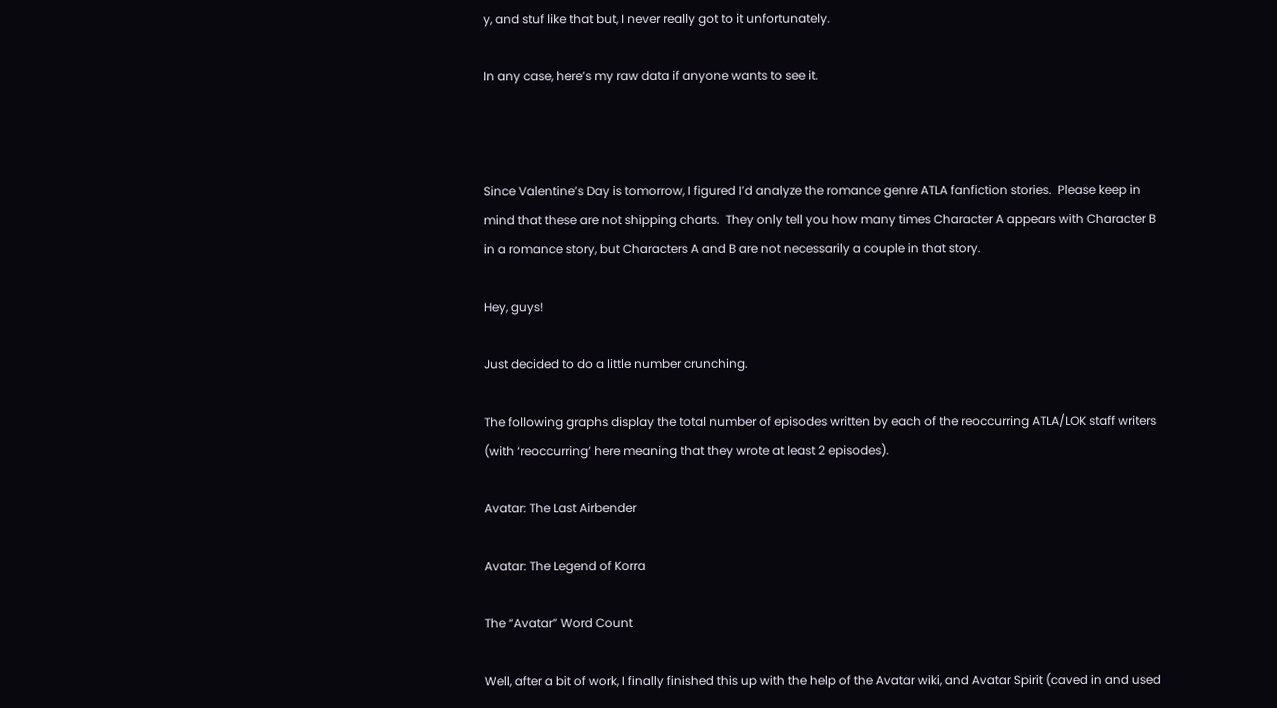y, and stuf like that but, I never really got to it unfortunately.

In any case, here’s my raw data if anyone wants to see it.



Since Valentine’s Day is tomorrow, I figured I’d analyze the romance genre ATLA fanfiction stories.  Please keep in mind that these are not shipping charts.  They only tell you how many times Character A appears with Character B in a romance story, but Characters A and B are not necessarily a couple in that story.

Hey, guys!

Just decided to do a little number crunching.

The following graphs display the total number of episodes written by each of the reoccurring ATLA/LOK staff writers (with ‘reoccurring’ here meaning that they wrote at least 2 episodes).

Avatar: The Last Airbender

Avatar: The Legend of Korra

The “Avatar” Word Count

Well, after a bit of work, I finally finished this up with the help of the Avatar wiki, and Avatar Spirit (caved in and used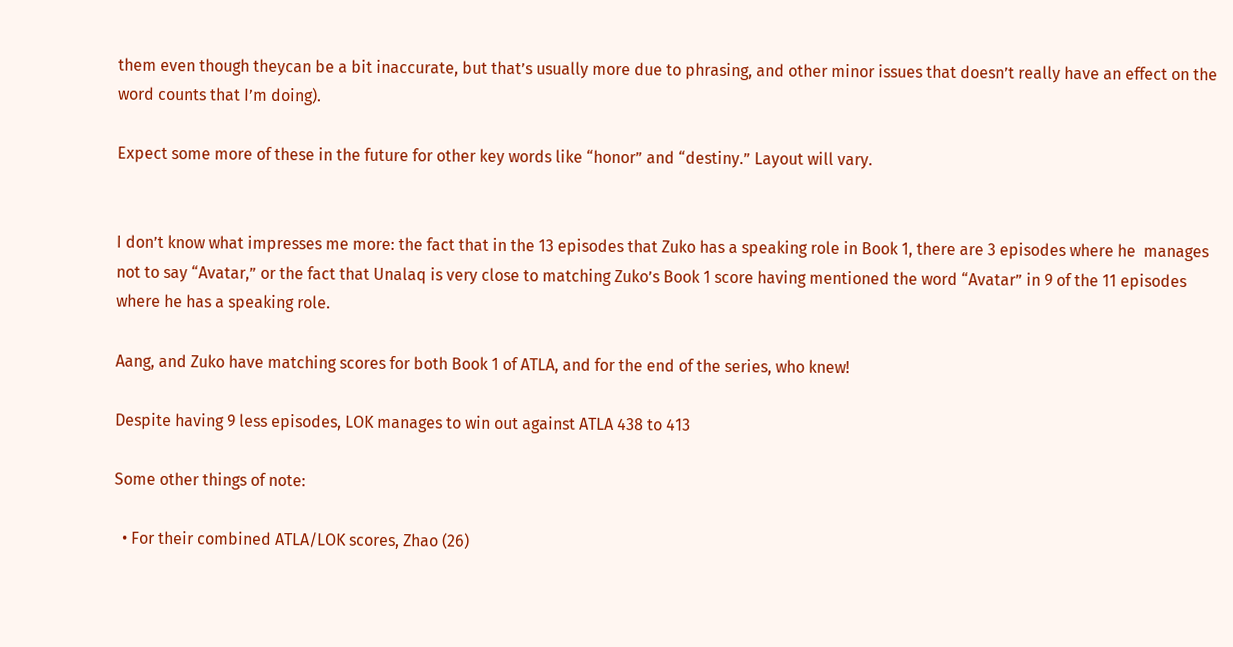them even though theycan be a bit inaccurate, but that’s usually more due to phrasing, and other minor issues that doesn’t really have an effect on the word counts that I’m doing).

Expect some more of these in the future for other key words like “honor” and “destiny.” Layout will vary.


I don’t know what impresses me more: the fact that in the 13 episodes that Zuko has a speaking role in Book 1, there are 3 episodes where he  manages not to say “Avatar,” or the fact that Unalaq is very close to matching Zuko’s Book 1 score having mentioned the word “Avatar” in 9 of the 11 episodes where he has a speaking role.

Aang, and Zuko have matching scores for both Book 1 of ATLA, and for the end of the series, who knew!

Despite having 9 less episodes, LOK manages to win out against ATLA 438 to 413

Some other things of note:

  • For their combined ATLA/LOK scores, Zhao (26)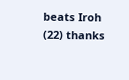beats Iroh (22) thanks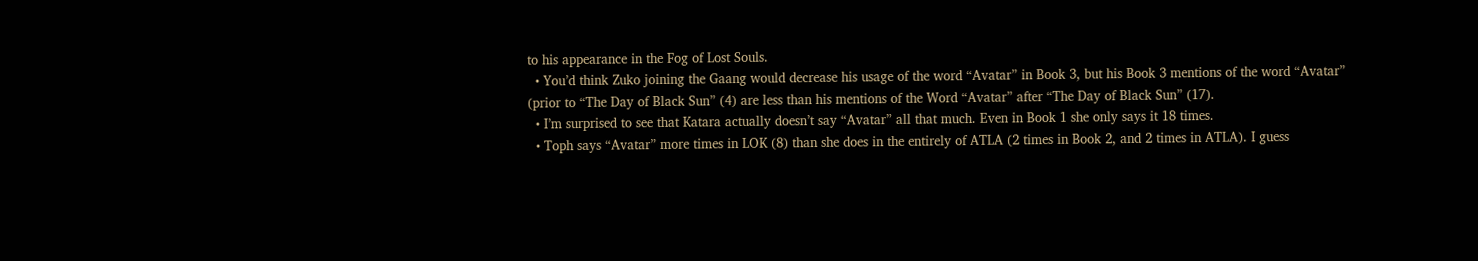to his appearance in the Fog of Lost Souls.
  • You’d think Zuko joining the Gaang would decrease his usage of the word “Avatar” in Book 3, but his Book 3 mentions of the word “Avatar” (prior to “The Day of Black Sun” (4) are less than his mentions of the Word “Avatar” after “The Day of Black Sun” (17).
  • I’m surprised to see that Katara actually doesn’t say “Avatar” all that much. Even in Book 1 she only says it 18 times.
  • Toph says “Avatar” more times in LOK (8) than she does in the entirely of ATLA (2 times in Book 2, and 2 times in ATLA). I guess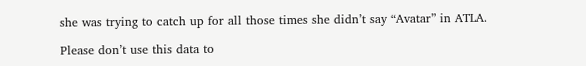she was trying to catch up for all those times she didn’t say “Avatar” in ATLA.

Please don’t use this data to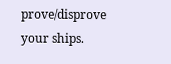prove/disprove your ships.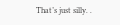That’s just silly. .